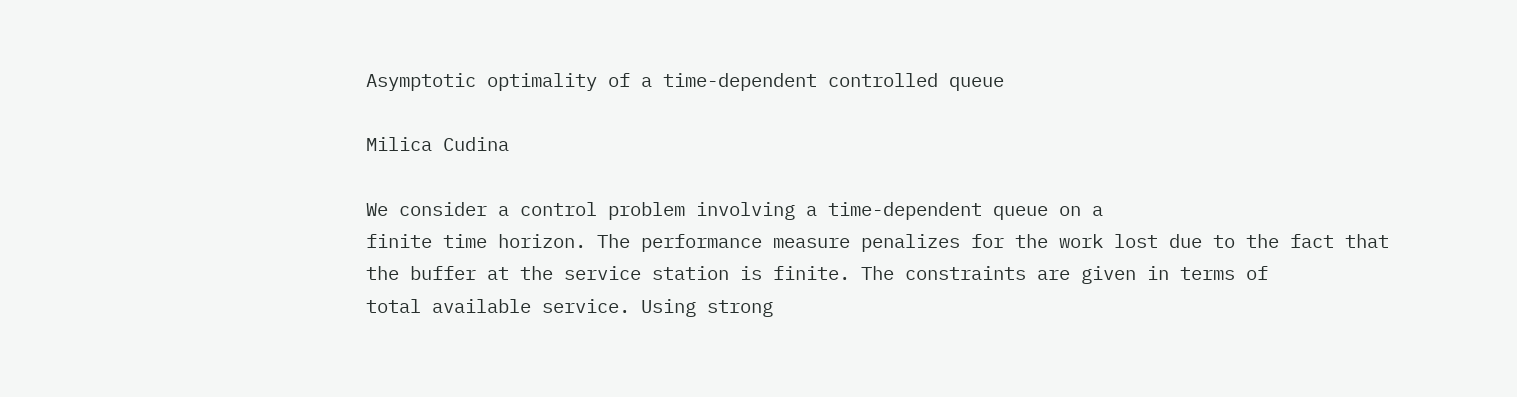Asymptotic optimality of a time-dependent controlled queue

Milica Cudina

We consider a control problem involving a time-dependent queue on a
finite time horizon. The performance measure penalizes for the work lost due to the fact that
the buffer at the service station is finite. The constraints are given in terms of
total available service. Using strong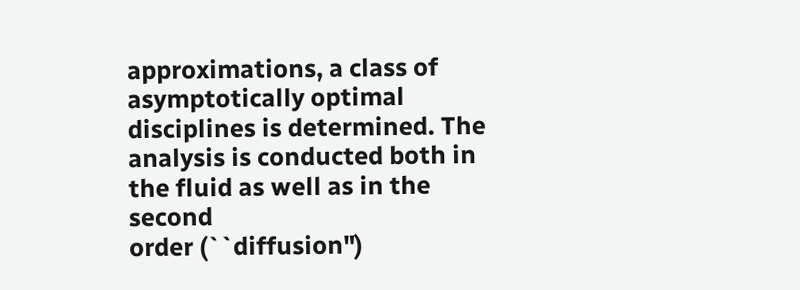approximations, a class of asymptotically optimal
disciplines is determined. The analysis is conducted both in the fluid as well as in the second
order (``diffusion")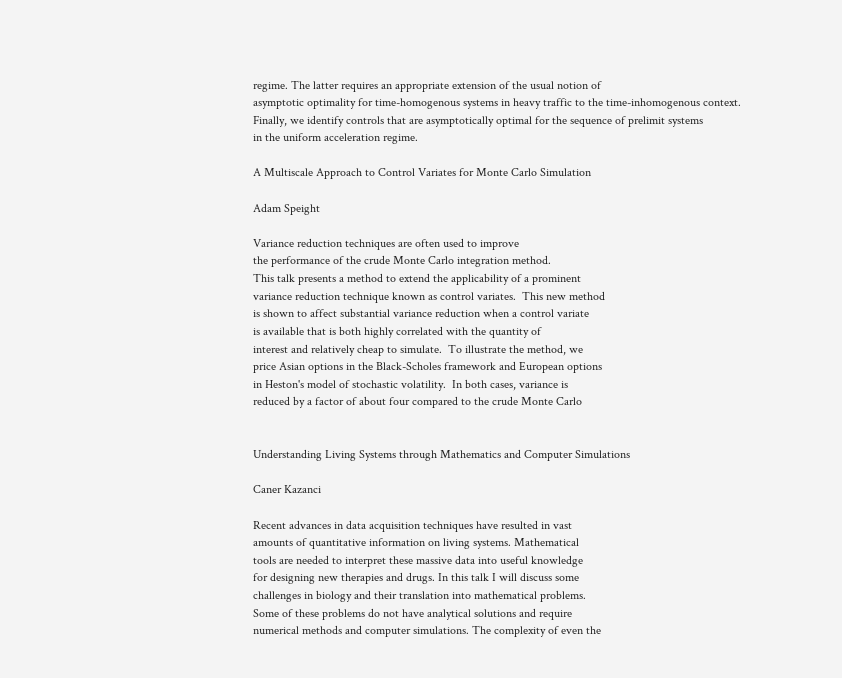regime. The latter requires an appropriate extension of the usual notion of
asymptotic optimality for time-homogenous systems in heavy traffic to the time-inhomogenous context.
Finally, we identify controls that are asymptotically optimal for the sequence of prelimit systems
in the uniform acceleration regime.

A Multiscale Approach to Control Variates for Monte Carlo Simulation

Adam Speight

Variance reduction techniques are often used to improve
the performance of the crude Monte Carlo integration method.
This talk presents a method to extend the applicability of a prominent
variance reduction technique known as control variates.  This new method
is shown to affect substantial variance reduction when a control variate
is available that is both highly correlated with the quantity of
interest and relatively cheap to simulate.  To illustrate the method, we
price Asian options in the Black-Scholes framework and European options
in Heston's model of stochastic volatility.  In both cases, variance is
reduced by a factor of about four compared to the crude Monte Carlo


Understanding Living Systems through Mathematics and Computer Simulations

Caner Kazanci

Recent advances in data acquisition techniques have resulted in vast
amounts of quantitative information on living systems. Mathematical
tools are needed to interpret these massive data into useful knowledge
for designing new therapies and drugs. In this talk I will discuss some
challenges in biology and their translation into mathematical problems.
Some of these problems do not have analytical solutions and require
numerical methods and computer simulations. The complexity of even the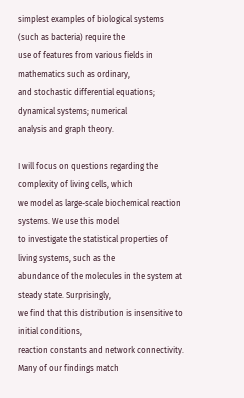simplest examples of biological systems (such as bacteria) require the
use of features from various fields in mathematics such as ordinary,
and stochastic differential equations; dynamical systems; numerical
analysis and graph theory.

I will focus on questions regarding the complexity of living cells, which
we model as large-scale biochemical reaction systems. We use this model
to investigate the statistical properties of living systems, such as the
abundance of the molecules in the system at steady state. Surprisingly,
we find that this distribution is insensitive to initial conditions,
reaction constants and network connectivity. Many of our findings match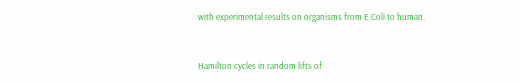with experimental results on organisms from E.Coli to human.


Hamilton cycles in random lifts of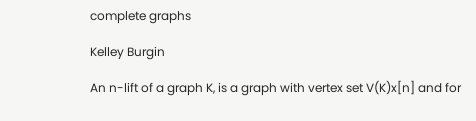complete graphs

Kelley Burgin

An n-lift of a graph K, is a graph with vertex set V(K)x[n] and for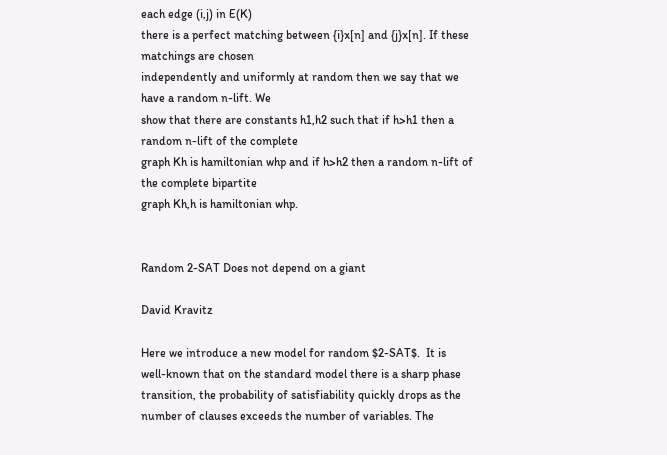each edge (i,j) in E(K)
there is a perfect matching between {i}x[n] and {j}x[n]. If these matchings are chosen
independently and uniformly at random then we say that we have a random n-lift. We
show that there are constants h1,h2 such that if h>h1 then a random n-lift of the complete
graph Kh is hamiltonian whp and if h>h2 then a random n-lift of the complete bipartite
graph Kh,h is hamiltonian whp.


Random 2-SAT Does not depend on a giant

David Kravitz

Here we introduce a new model for random $2-SAT$.  It is
well-known that on the standard model there is a sharp phase
transition, the probability of satisfiability quickly drops as the
number of clauses exceeds the number of variables. The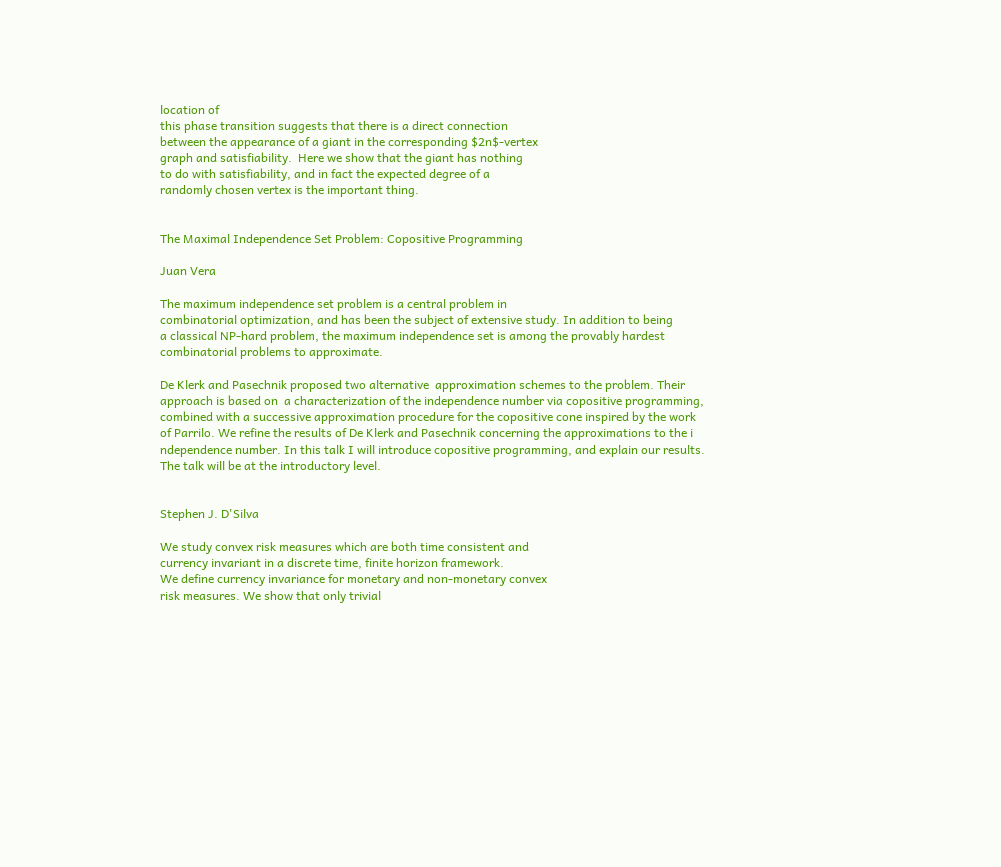location of
this phase transition suggests that there is a direct connection
between the appearance of a giant in the corresponding $2n$-vertex
graph and satisfiability.  Here we show that the giant has nothing
to do with satisfiability, and in fact the expected degree of a
randomly chosen vertex is the important thing.


The Maximal Independence Set Problem: Copositive Programming

Juan Vera

The maximum independence set problem is a central problem in
combinatorial optimization, and has been the subject of extensive study. In addition to being
a classical NP-hard problem, the maximum independence set is among the provably hardest
combinatorial problems to approximate.

De Klerk and Pasechnik proposed two alternative  approximation schemes to the problem. Their
approach is based on  a characterization of the independence number via copositive programming,
combined with a successive approximation procedure for the copositive cone inspired by the work
of Parrilo. We refine the results of De Klerk and Pasechnik concerning the approximations to the i
ndependence number. In this talk I will introduce copositive programming, and explain our results.
The talk will be at the introductory level.


Stephen J. D'Silva

We study convex risk measures which are both time consistent and
currency invariant in a discrete time, finite horizon framework.
We define currency invariance for monetary and non-monetary convex
risk measures. We show that only trivial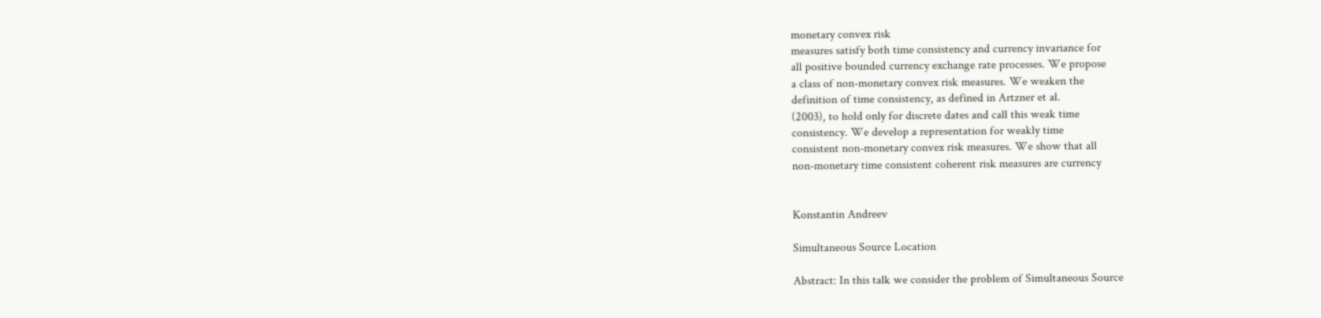monetary convex risk
measures satisfy both time consistency and currency invariance for
all positive bounded currency exchange rate processes. We propose
a class of non-monetary convex risk measures. We weaken the
definition of time consistency, as defined in Artzner et al.
(2003), to hold only for discrete dates and call this weak time
consistency. We develop a representation for weakly time
consistent non-monetary convex risk measures. We show that all
non-monetary time consistent coherent risk measures are currency


Konstantin Andreev

Simultaneous Source Location

Abstract: In this talk we consider the problem of Simultaneous Source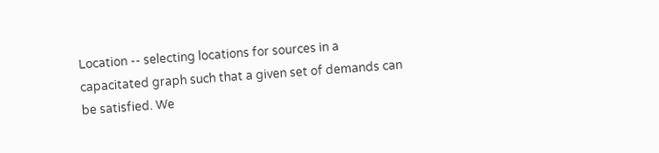Location -- selecting locations for sources in a
capacitated graph such that a given set of demands can be satisfied. We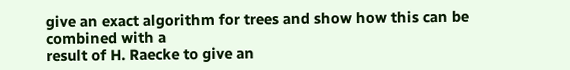give an exact algorithm for trees and show how this can be combined with a
result of H. Raecke to give an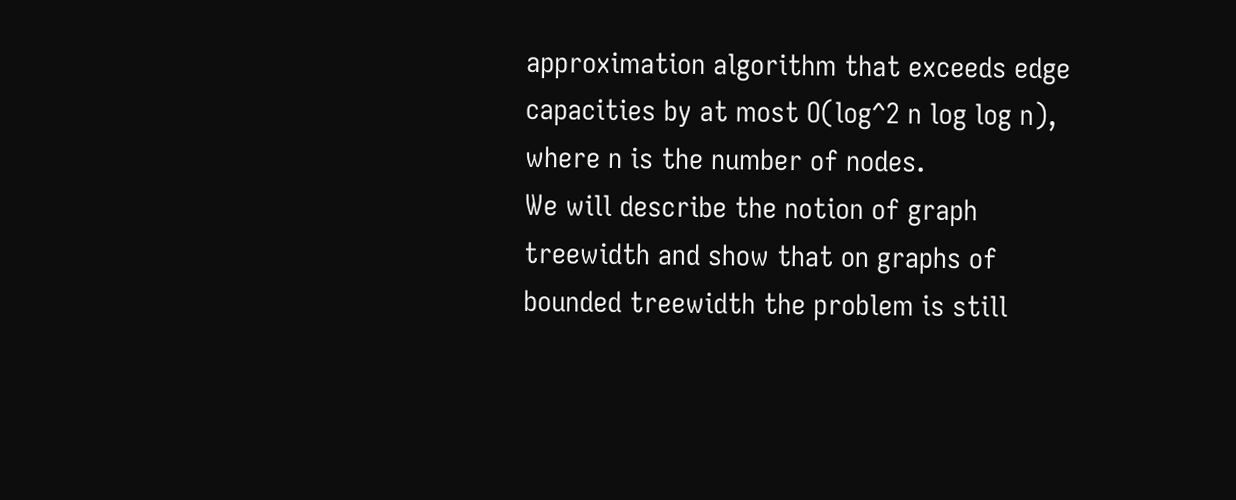approximation algorithm that exceeds edge
capacities by at most O(log^2 n log log n), where n is the number of nodes.
We will describe the notion of graph treewidth and show that on graphs of
bounded treewidth the problem is still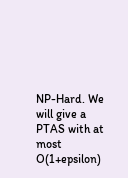NP-Hard. We will give a
PTAS with at most O(1+epsilon)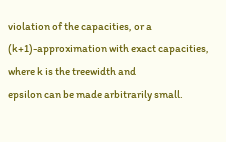violation of the capacities, or a
(k+1)-approximation with exact capacities, where k is the treewidth and
epsilon can be made arbitrarily small.